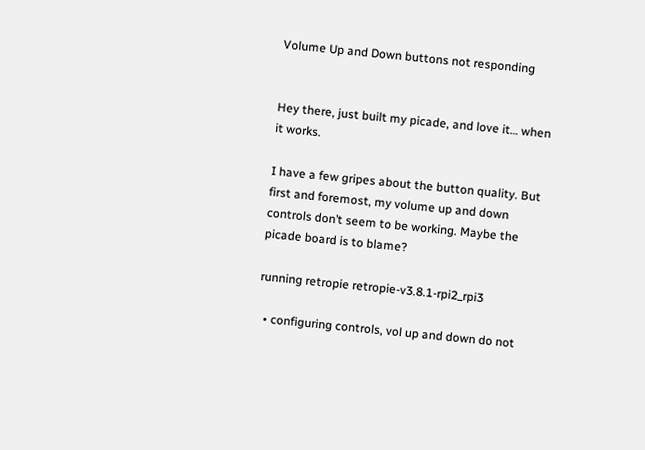Volume Up and Down buttons not responding


Hey there, just built my picade, and love it… when it works.

I have a few gripes about the button quality. But first and foremost, my volume up and down controls don’t seem to be working. Maybe the picade board is to blame?

running retropie retropie-v3.8.1-rpi2_rpi3

  • configuring controls, vol up and down do not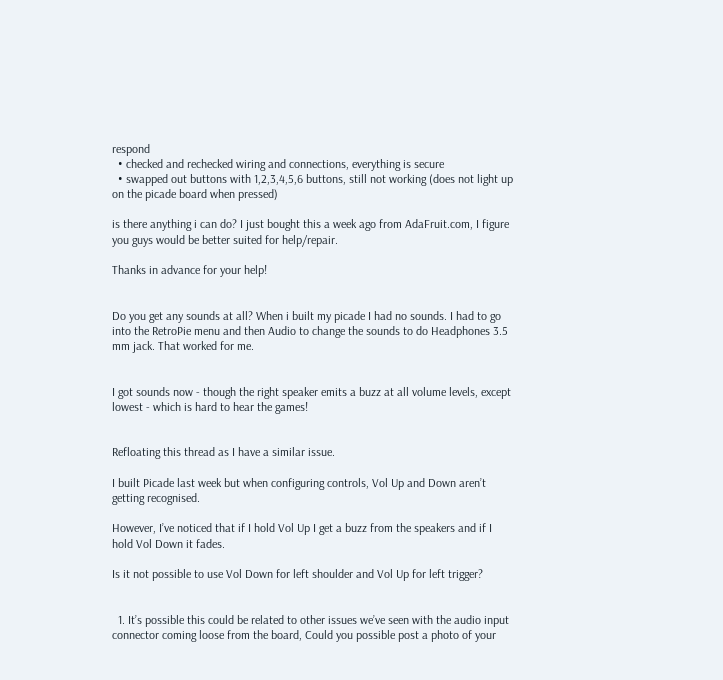respond
  • checked and rechecked wiring and connections, everything is secure
  • swapped out buttons with 1,2,3,4,5,6 buttons, still not working (does not light up on the picade board when pressed)

is there anything i can do? I just bought this a week ago from AdaFruit.com, I figure you guys would be better suited for help/repair.

Thanks in advance for your help!


Do you get any sounds at all? When i built my picade I had no sounds. I had to go into the RetroPie menu and then Audio to change the sounds to do Headphones 3.5 mm jack. That worked for me.


I got sounds now - though the right speaker emits a buzz at all volume levels, except lowest - which is hard to hear the games!


Refloating this thread as I have a similar issue.

I built Picade last week but when configuring controls, Vol Up and Down aren’t getting recognised.

However, I’ve noticed that if I hold Vol Up I get a buzz from the speakers and if I hold Vol Down it fades.

Is it not possible to use Vol Down for left shoulder and Vol Up for left trigger?


  1. It’s possible this could be related to other issues we’ve seen with the audio input connector coming loose from the board, Could you possible post a photo of your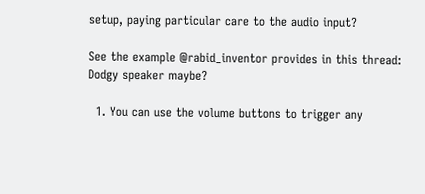setup, paying particular care to the audio input?

See the example @rabid_inventor provides in this thread: Dodgy speaker maybe?

  1. You can use the volume buttons to trigger any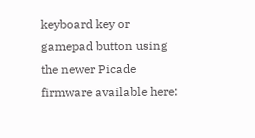keyboard key or gamepad button using the newer Picade firmware available here: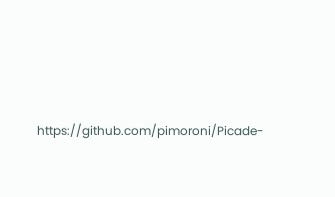https://github.com/pimoroni/Picade-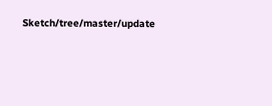Sketch/tree/master/update